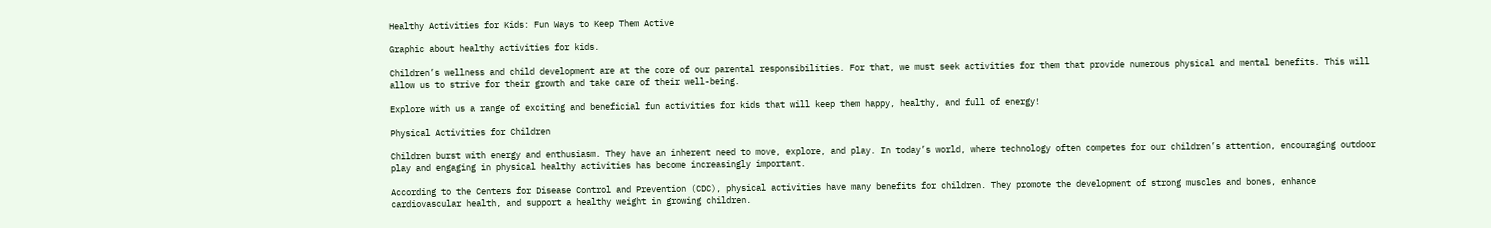Healthy Activities for Kids: Fun Ways to Keep Them Active

Graphic about healthy activities for kids.

Children’s wellness and child development are at the core of our parental responsibilities. For that, we must seek activities for them that provide numerous physical and mental benefits. This will allow us to strive for their growth and take care of their well-being.

Explore with us a range of exciting and beneficial fun activities for kids that will keep them happy, healthy, and full of energy!

Physical Activities for Children

Children burst with energy and enthusiasm. They have an inherent need to move, explore, and play. In today’s world, where technology often competes for our children’s attention, encouraging outdoor play and engaging in physical healthy activities has become increasingly important.

According to the Centers for Disease Control and Prevention (CDC), physical activities have many benefits for children. They promote the development of strong muscles and bones, enhance cardiovascular health, and support a healthy weight in growing children.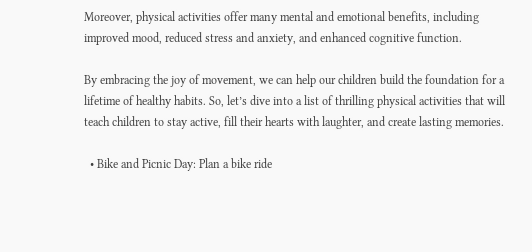Moreover, physical activities offer many mental and emotional benefits, including improved mood, reduced stress and anxiety, and enhanced cognitive function.

By embracing the joy of movement, we can help our children build the foundation for a lifetime of healthy habits. So, let’s dive into a list of thrilling physical activities that will teach children to stay active, fill their hearts with laughter, and create lasting memories.

  • Bike and Picnic Day: Plan a bike ride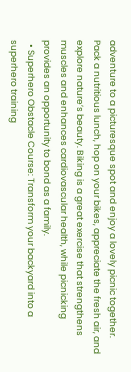adventure to a picturesque spot and enjoy a lovely picnic together. Pack a nutritious lunch, hop on your bikes, appreciate the fresh air, and explore nature’s beauty. Biking is a great exercise that strengthens muscles and enhances cardiovascular health, while picnicking provides an opportunity to bond as a family.
  • Superhero Obstacle Course: Transform your backyard into a superhero training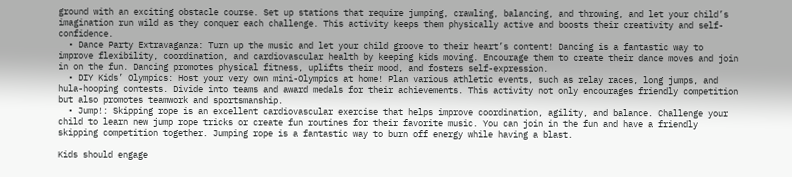ground with an exciting obstacle course. Set up stations that require jumping, crawling, balancing, and throwing, and let your child’s imagination run wild as they conquer each challenge. This activity keeps them physically active and boosts their creativity and self-confidence.
  • Dance Party Extravaganza: Turn up the music and let your child groove to their heart’s content! Dancing is a fantastic way to improve flexibility, coordination, and cardiovascular health by keeping kids moving. Encourage them to create their dance moves and join in on the fun. Dancing promotes physical fitness, uplifts their mood, and fosters self-expression.
  • DIY Kids’ Olympics: Host your very own mini-Olympics at home! Plan various athletic events, such as relay races, long jumps, and hula-hooping contests. Divide into teams and award medals for their achievements. This activity not only encourages friendly competition but also promotes teamwork and sportsmanship.
  • Jump!: Skipping rope is an excellent cardiovascular exercise that helps improve coordination, agility, and balance. Challenge your child to learn new jump rope tricks or create fun routines for their favorite music. You can join in the fun and have a friendly skipping competition together. Jumping rope is a fantastic way to burn off energy while having a blast.

Kids should engage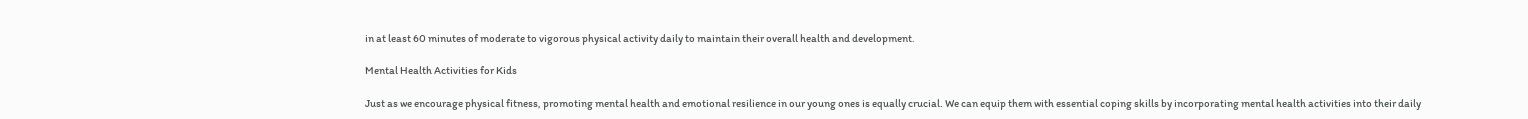in at least 60 minutes of moderate to vigorous physical activity daily to maintain their overall health and development.

Mental Health Activities for Kids

Just as we encourage physical fitness, promoting mental health and emotional resilience in our young ones is equally crucial. We can equip them with essential coping skills by incorporating mental health activities into their daily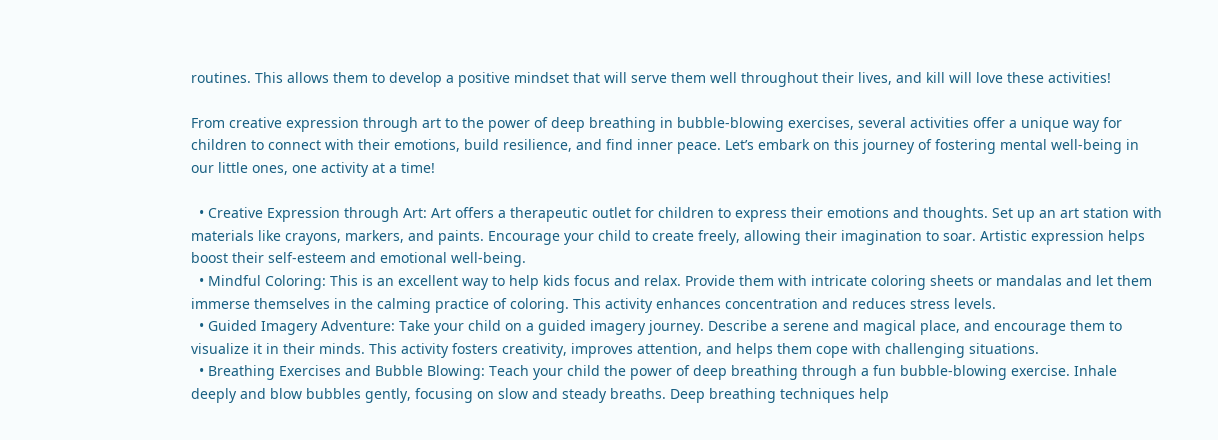routines. This allows them to develop a positive mindset that will serve them well throughout their lives, and kill will love these activities!

From creative expression through art to the power of deep breathing in bubble-blowing exercises, several activities offer a unique way for children to connect with their emotions, build resilience, and find inner peace. Let’s embark on this journey of fostering mental well-being in our little ones, one activity at a time!

  • Creative Expression through Art: Art offers a therapeutic outlet for children to express their emotions and thoughts. Set up an art station with materials like crayons, markers, and paints. Encourage your child to create freely, allowing their imagination to soar. Artistic expression helps boost their self-esteem and emotional well-being.
  • Mindful Coloring: This is an excellent way to help kids focus and relax. Provide them with intricate coloring sheets or mandalas and let them immerse themselves in the calming practice of coloring. This activity enhances concentration and reduces stress levels.
  • Guided Imagery Adventure: Take your child on a guided imagery journey. Describe a serene and magical place, and encourage them to visualize it in their minds. This activity fosters creativity, improves attention, and helps them cope with challenging situations.
  • Breathing Exercises and Bubble Blowing: Teach your child the power of deep breathing through a fun bubble-blowing exercise. Inhale deeply and blow bubbles gently, focusing on slow and steady breaths. Deep breathing techniques help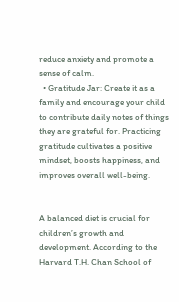reduce anxiety and promote a sense of calm.
  • Gratitude Jar: Create it as a family and encourage your child to contribute daily notes of things they are grateful for. Practicing gratitude cultivates a positive mindset, boosts happiness, and improves overall well-being.


A balanced diet is crucial for children’s growth and development. According to the Harvard T.H. Chan School of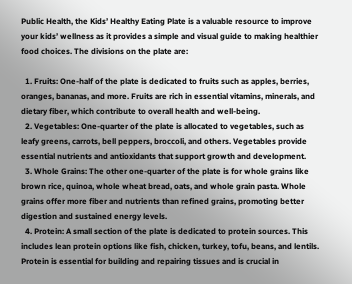Public Health, the Kids’ Healthy Eating Plate is a valuable resource to improve your kids’ wellness as it provides a simple and visual guide to making healthier food choices. The divisions on the plate are:

  1. Fruits: One-half of the plate is dedicated to fruits such as apples, berries, oranges, bananas, and more. Fruits are rich in essential vitamins, minerals, and dietary fiber, which contribute to overall health and well-being.
  2. Vegetables: One-quarter of the plate is allocated to vegetables, such as leafy greens, carrots, bell peppers, broccoli, and others. Vegetables provide essential nutrients and antioxidants that support growth and development.
  3. Whole Grains: The other one-quarter of the plate is for whole grains like brown rice, quinoa, whole wheat bread, oats, and whole grain pasta. Whole grains offer more fiber and nutrients than refined grains, promoting better digestion and sustained energy levels.
  4. Protein: A small section of the plate is dedicated to protein sources. This includes lean protein options like fish, chicken, turkey, tofu, beans, and lentils. Protein is essential for building and repairing tissues and is crucial in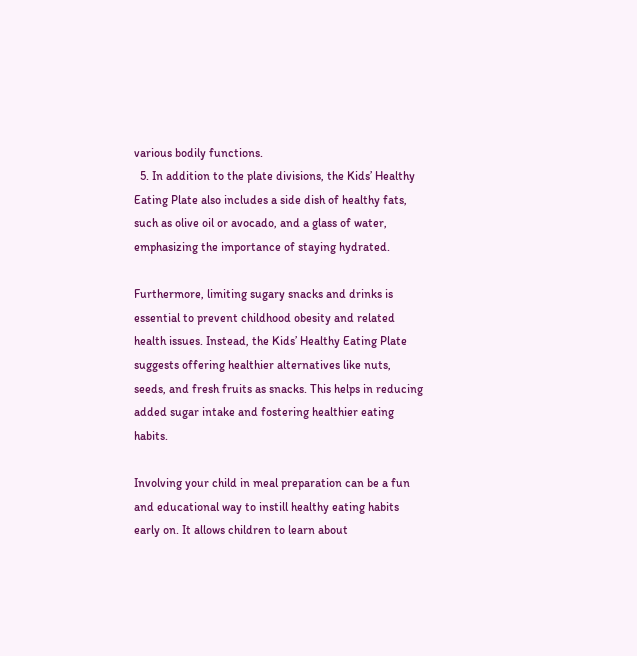various bodily functions.
  5. In addition to the plate divisions, the Kids’ Healthy Eating Plate also includes a side dish of healthy fats, such as olive oil or avocado, and a glass of water, emphasizing the importance of staying hydrated.

Furthermore, limiting sugary snacks and drinks is essential to prevent childhood obesity and related health issues. Instead, the Kids’ Healthy Eating Plate suggests offering healthier alternatives like nuts, seeds, and fresh fruits as snacks. This helps in reducing added sugar intake and fostering healthier eating habits.

Involving your child in meal preparation can be a fun and educational way to instill healthy eating habits early on. It allows children to learn about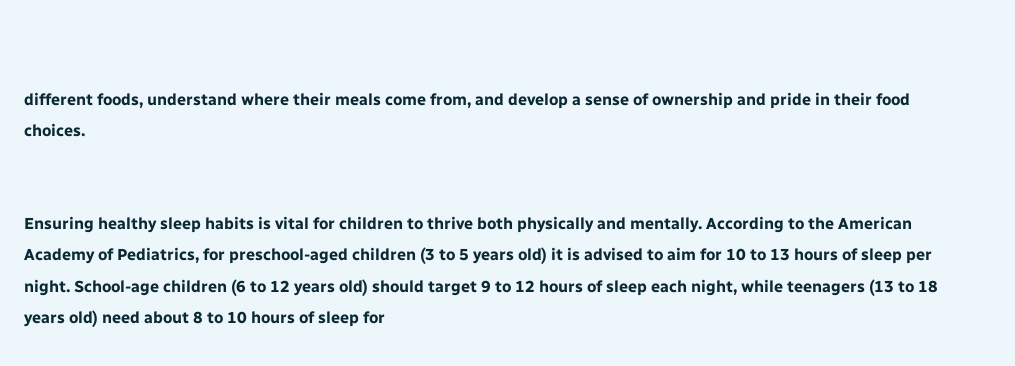different foods, understand where their meals come from, and develop a sense of ownership and pride in their food choices.


Ensuring healthy sleep habits is vital for children to thrive both physically and mentally. According to the American Academy of Pediatrics, for preschool-aged children (3 to 5 years old) it is advised to aim for 10 to 13 hours of sleep per night. School-age children (6 to 12 years old) should target 9 to 12 hours of sleep each night, while teenagers (13 to 18 years old) need about 8 to 10 hours of sleep for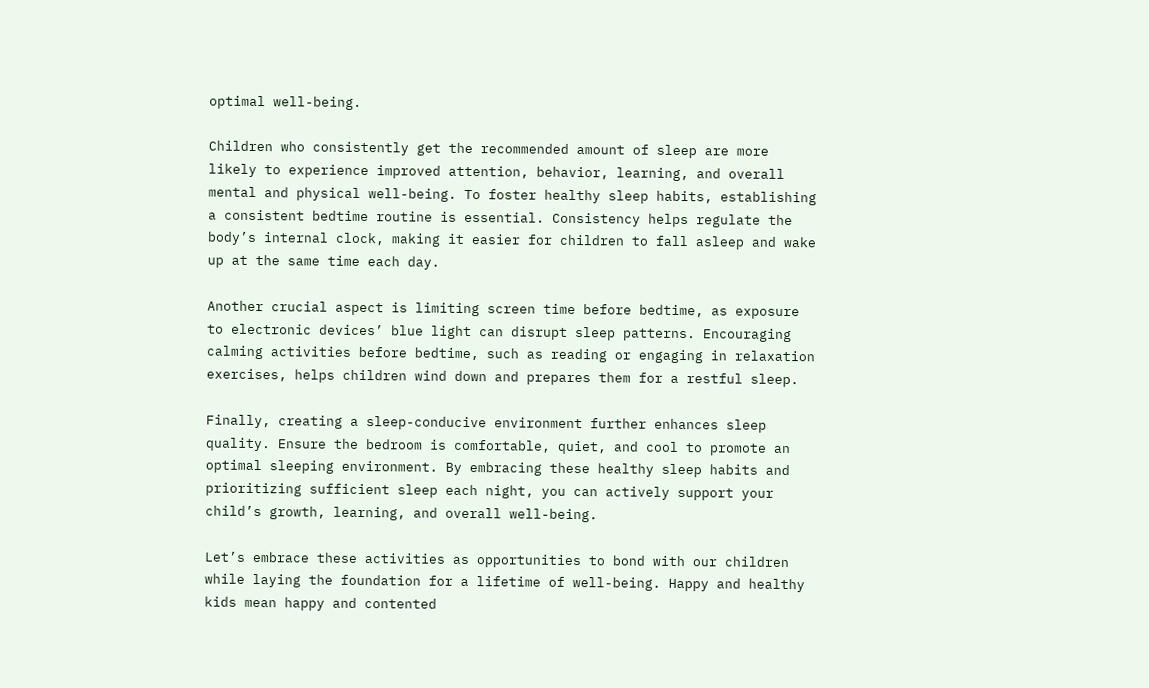optimal well-being.

Children who consistently get the recommended amount of sleep are more likely to experience improved attention, behavior, learning, and overall mental and physical well-being. To foster healthy sleep habits, establishing a consistent bedtime routine is essential. Consistency helps regulate the body’s internal clock, making it easier for children to fall asleep and wake up at the same time each day.

Another crucial aspect is limiting screen time before bedtime, as exposure to electronic devices’ blue light can disrupt sleep patterns. Encouraging calming activities before bedtime, such as reading or engaging in relaxation exercises, helps children wind down and prepares them for a restful sleep.

Finally, creating a sleep-conducive environment further enhances sleep quality. Ensure the bedroom is comfortable, quiet, and cool to promote an optimal sleeping environment. By embracing these healthy sleep habits and prioritizing sufficient sleep each night, you can actively support your child’s growth, learning, and overall well-being.

Let’s embrace these activities as opportunities to bond with our children while laying the foundation for a lifetime of well-being. Happy and healthy kids mean happy and contented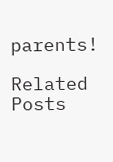parents!

Related Posts